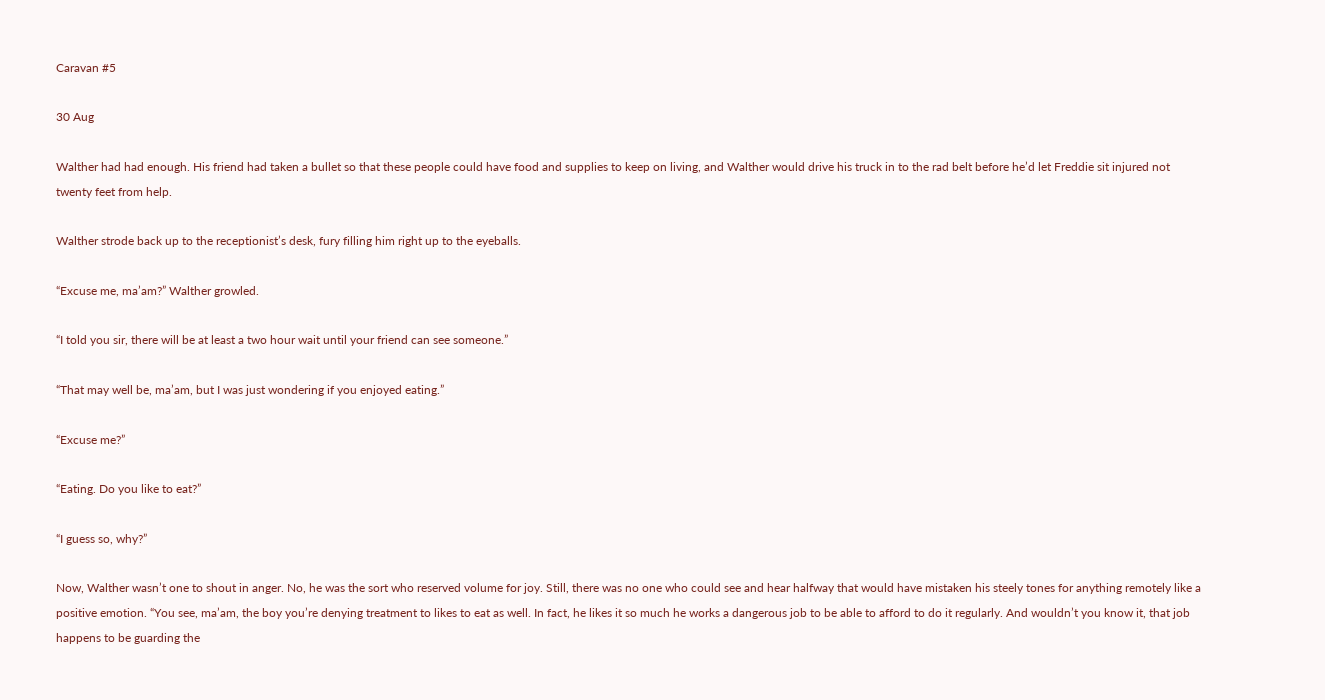Caravan #5

30 Aug

Walther had had enough. His friend had taken a bullet so that these people could have food and supplies to keep on living, and Walther would drive his truck in to the rad belt before he’d let Freddie sit injured not twenty feet from help.

Walther strode back up to the receptionist’s desk, fury filling him right up to the eyeballs.

“Excuse me, ma’am?” Walther growled.

“I told you sir, there will be at least a two hour wait until your friend can see someone.”

“That may well be, ma’am, but I was just wondering if you enjoyed eating.”

“Excuse me?”

“Eating. Do you like to eat?”

“I guess so, why?”

Now, Walther wasn’t one to shout in anger. No, he was the sort who reserved volume for joy. Still, there was no one who could see and hear halfway that would have mistaken his steely tones for anything remotely like a positive emotion. “You see, ma’am, the boy you’re denying treatment to likes to eat as well. In fact, he likes it so much he works a dangerous job to be able to afford to do it regularly. And wouldn’t you know it, that job happens to be guarding the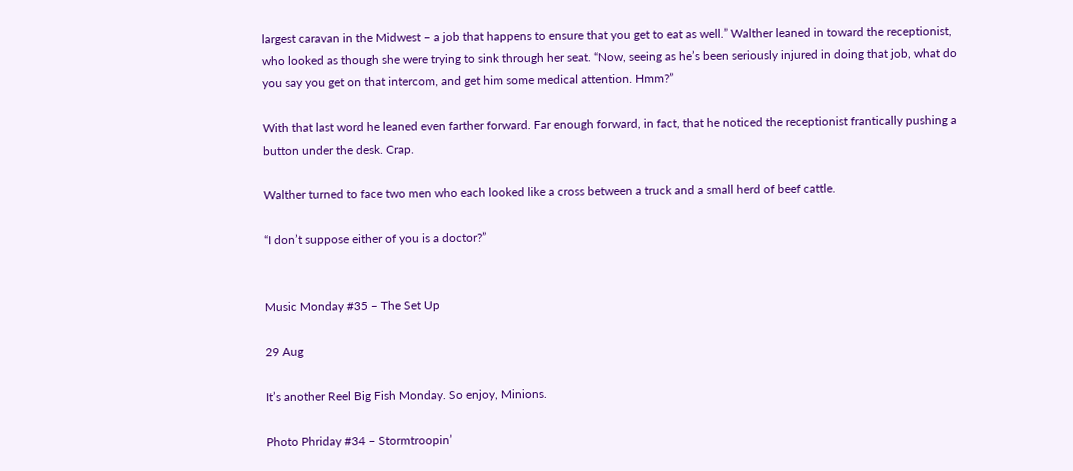largest caravan in the Midwest – a job that happens to ensure that you get to eat as well.” Walther leaned in toward the receptionist, who looked as though she were trying to sink through her seat. “Now, seeing as he’s been seriously injured in doing that job, what do you say you get on that intercom, and get him some medical attention. Hmm?”

With that last word he leaned even farther forward. Far enough forward, in fact, that he noticed the receptionist frantically pushing a button under the desk. Crap.

Walther turned to face two men who each looked like a cross between a truck and a small herd of beef cattle.

“I don’t suppose either of you is a doctor?”


Music Monday #35 – The Set Up

29 Aug

It’s another Reel Big Fish Monday. So enjoy, Minions.

Photo Phriday #34 – Stormtroopin’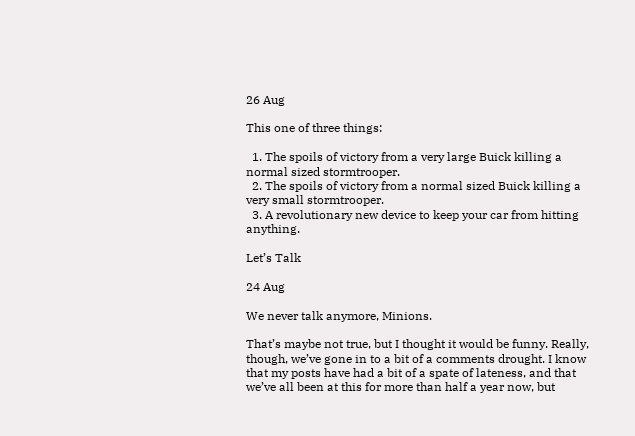26 Aug

This one of three things:

  1. The spoils of victory from a very large Buick killing a normal sized stormtrooper.
  2. The spoils of victory from a normal sized Buick killing a very small stormtrooper.
  3. A revolutionary new device to keep your car from hitting anything.

Let’s Talk

24 Aug

We never talk anymore, Minions.

That’s maybe not true, but I thought it would be funny. Really, though, we’ve gone in to a bit of a comments drought. I know that my posts have had a bit of a spate of lateness, and that we’ve all been at this for more than half a year now, but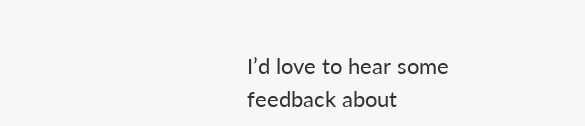I’d love to hear some feedback about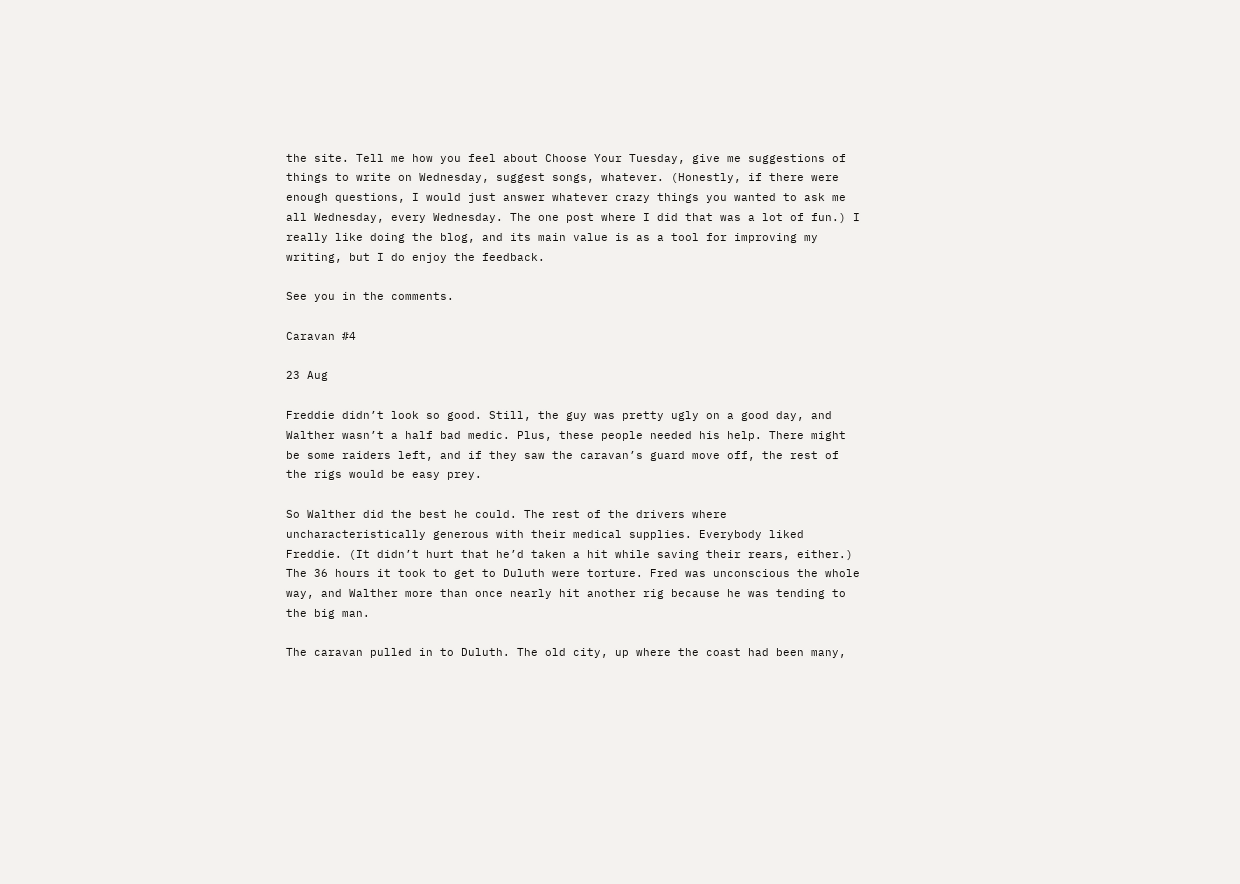the site. Tell me how you feel about Choose Your Tuesday, give me suggestions of things to write on Wednesday, suggest songs, whatever. (Honestly, if there were enough questions, I would just answer whatever crazy things you wanted to ask me all Wednesday, every Wednesday. The one post where I did that was a lot of fun.) I really like doing the blog, and its main value is as a tool for improving my writing, but I do enjoy the feedback.

See you in the comments.

Caravan #4

23 Aug

Freddie didn’t look so good. Still, the guy was pretty ugly on a good day, and Walther wasn’t a half bad medic. Plus, these people needed his help. There might be some raiders left, and if they saw the caravan’s guard move off, the rest of the rigs would be easy prey.

So Walther did the best he could. The rest of the drivers where uncharacteristically generous with their medical supplies. Everybody liked Freddie. (It didn’t hurt that he’d taken a hit while saving their rears, either.) The 36 hours it took to get to Duluth were torture. Fred was unconscious the whole way, and Walther more than once nearly hit another rig because he was tending to the big man.

The caravan pulled in to Duluth. The old city, up where the coast had been many,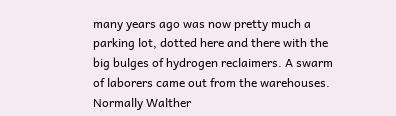many years ago was now pretty much a parking lot, dotted here and there with the big bulges of hydrogen reclaimers. A swarm of laborers came out from the warehouses. Normally Walther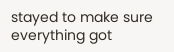stayed to make sure everything got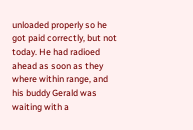unloaded properly so he got paid correctly, but not today. He had radioed ahead as soon as they where within range, and his buddy Gerald was waiting with a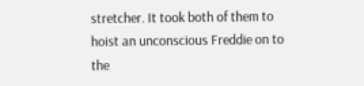stretcher. It took both of them to hoist an unconscious Freddie on to the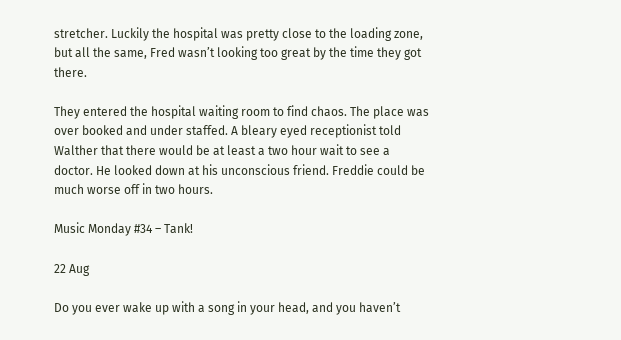stretcher. Luckily the hospital was pretty close to the loading zone, but all the same, Fred wasn’t looking too great by the time they got there.

They entered the hospital waiting room to find chaos. The place was over booked and under staffed. A bleary eyed receptionist told Walther that there would be at least a two hour wait to see a doctor. He looked down at his unconscious friend. Freddie could be much worse off in two hours.

Music Monday #34 – Tank!

22 Aug

Do you ever wake up with a song in your head, and you haven’t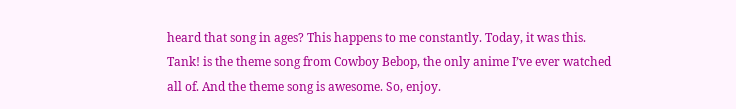heard that song in ages? This happens to me constantly. Today, it was this. Tank! is the theme song from Cowboy Bebop, the only anime I’ve ever watched all of. And the theme song is awesome. So, enjoy.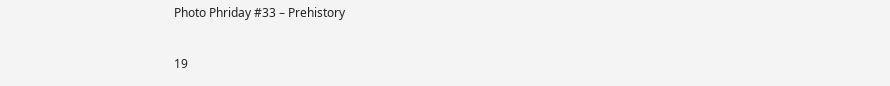Photo Phriday #33 – Prehistory

19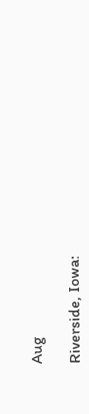Aug

Riverside, Iowa: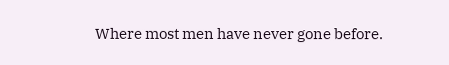Where most men have never gone before.